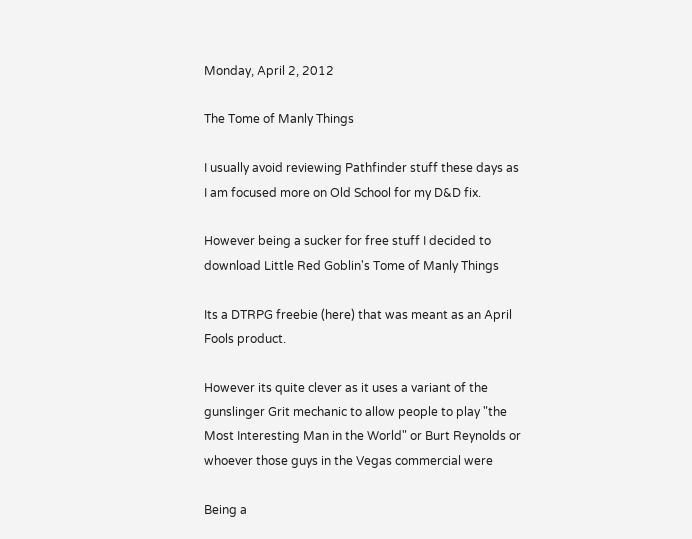Monday, April 2, 2012

The Tome of Manly Things

I usually avoid reviewing Pathfinder stuff these days as I am focused more on Old School for my D&D fix.

However being a sucker for free stuff I decided to download Little Red Goblin's Tome of Manly Things

Its a DTRPG freebie (here) that was meant as an April Fools product.

However its quite clever as it uses a variant of the gunslinger Grit mechanic to allow people to play "the Most Interesting Man in the World" or Burt Reynolds or whoever those guys in the Vegas commercial were

Being a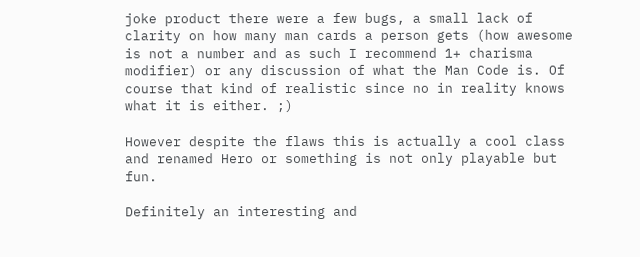joke product there were a few bugs, a small lack of clarity on how many man cards a person gets (how awesome is not a number and as such I recommend 1+ charisma modifier) or any discussion of what the Man Code is. Of course that kind of realistic since no in reality knows what it is either. ;)

However despite the flaws this is actually a cool class and renamed Hero or something is not only playable but fun.

Definitely an interesting and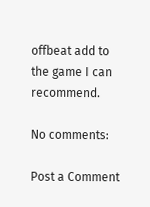offbeat add to the game I can recommend.

No comments:

Post a Comment